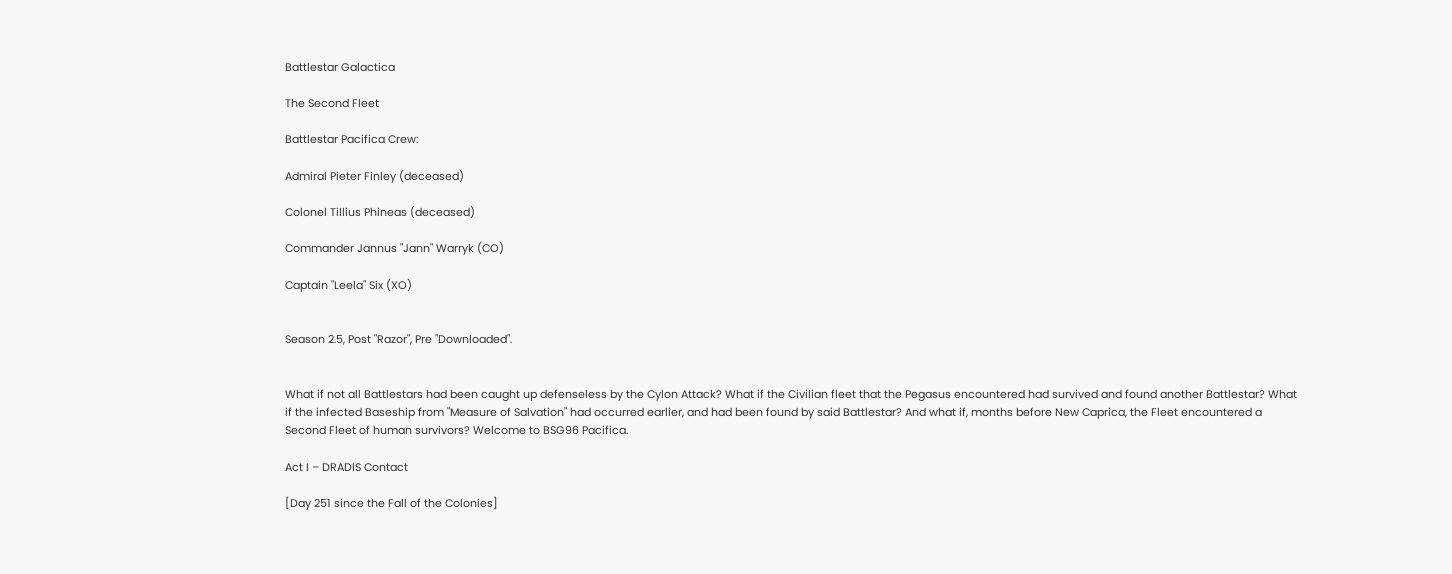Battlestar Galactica

The Second Fleet

Battlestar Pacifica Crew:

Admiral Pieter Finley (deceased)

Colonel Tillius Phineas (deceased)

Commander Jannus "Jann" Warryk (CO)

Captain "Leela" Six (XO)


Season 2.5, Post "Razor", Pre "Downloaded".


What if not all Battlestars had been caught up defenseless by the Cylon Attack? What if the Civilian fleet that the Pegasus encountered had survived and found another Battlestar? What if the infected Baseship from "Measure of Salvation" had occurred earlier, and had been found by said Battlestar? And what if, months before New Caprica, the Fleet encountered a Second Fleet of human survivors? Welcome to BSG96 Pacifica.

Act I – DRADIS Contact

[Day 251 since the Fall of the Colonies]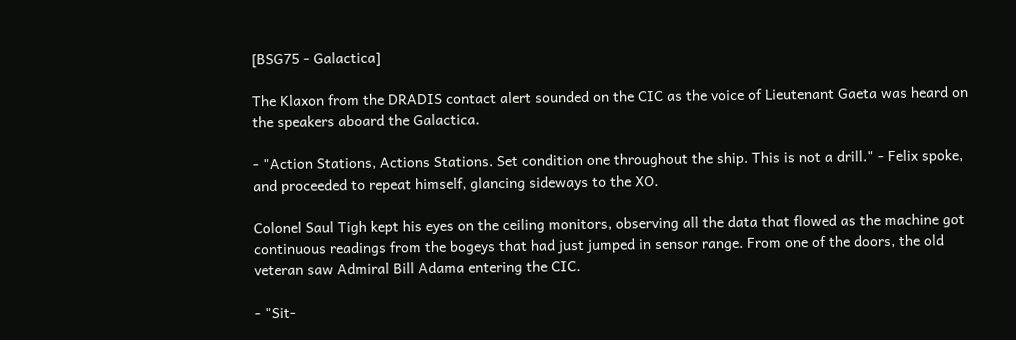[BSG75 - Galactica]

The Klaxon from the DRADIS contact alert sounded on the CIC as the voice of Lieutenant Gaeta was heard on the speakers aboard the Galactica.

- "Action Stations, Actions Stations. Set condition one throughout the ship. This is not a drill." - Felix spoke, and proceeded to repeat himself, glancing sideways to the XO.

Colonel Saul Tigh kept his eyes on the ceiling monitors, observing all the data that flowed as the machine got continuous readings from the bogeys that had just jumped in sensor range. From one of the doors, the old veteran saw Admiral Bill Adama entering the CIC.

- "Sit-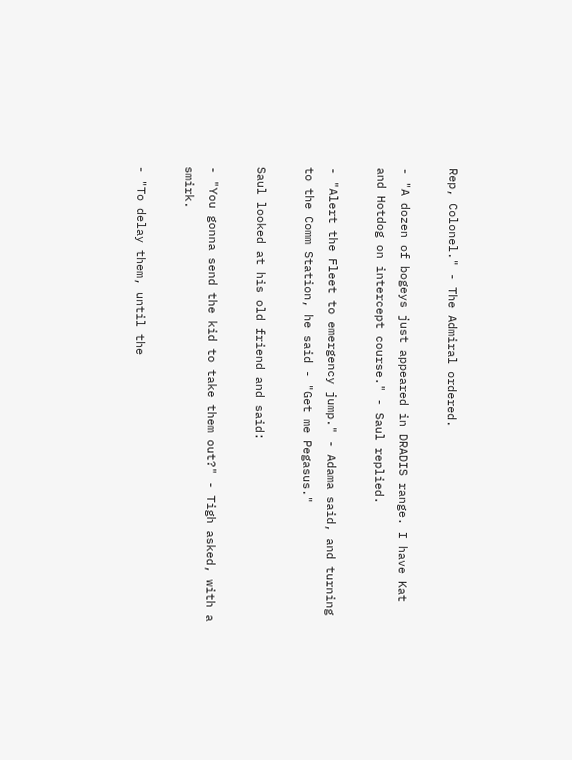Rep, Colonel." - The Admiral ordered.

- "A dozen of bogeys just appeared in DRADIS range. I have Kat and Hotdog on intercept course." - Saul replied.

- "Alert the Fleet to emergency jump." - Adama said, and turning to the Comm Station, he said - "Get me Pegasus."

Saul looked at his old friend and said:

- "You gonna send the kid to take them out?" - Tigh asked, with a smirk.

- "To delay them, until the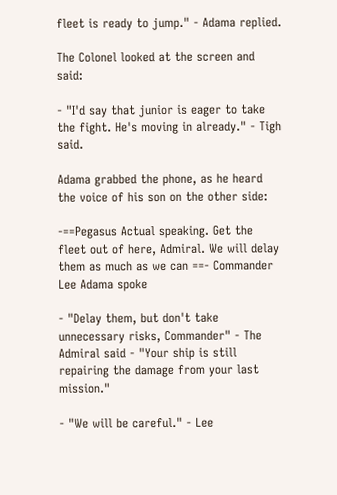fleet is ready to jump." - Adama replied.

The Colonel looked at the screen and said:

- "I'd say that junior is eager to take the fight. He's moving in already." - Tigh said.

Adama grabbed the phone, as he heard the voice of his son on the other side:

-==Pegasus Actual speaking. Get the fleet out of here, Admiral. We will delay them as much as we can ==- Commander Lee Adama spoke

- "Delay them, but don't take unnecessary risks, Commander" - The Admiral said - "Your ship is still repairing the damage from your last mission."

- "We will be careful." - Lee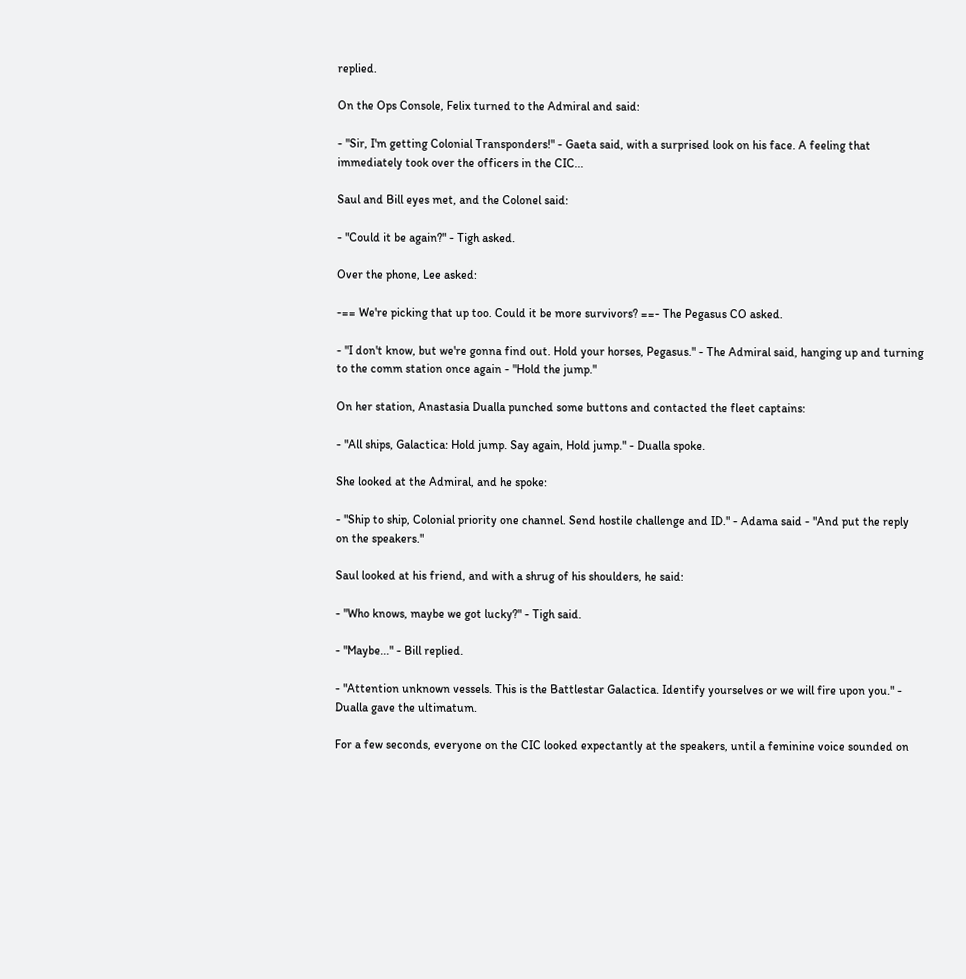replied.

On the Ops Console, Felix turned to the Admiral and said:

- "Sir, I'm getting Colonial Transponders!" - Gaeta said, with a surprised look on his face. A feeling that immediately took over the officers in the CIC...

Saul and Bill eyes met, and the Colonel said:

- "Could it be again?" - Tigh asked.

Over the phone, Lee asked:

-== We're picking that up too. Could it be more survivors? ==- The Pegasus CO asked.

- "I don't know, but we're gonna find out. Hold your horses, Pegasus." - The Admiral said, hanging up and turning to the comm station once again - "Hold the jump."

On her station, Anastasia Dualla punched some buttons and contacted the fleet captains:

- "All ships, Galactica: Hold jump. Say again, Hold jump." - Dualla spoke.

She looked at the Admiral, and he spoke:

- "Ship to ship, Colonial priority one channel. Send hostile challenge and ID." - Adama said - "And put the reply on the speakers."

Saul looked at his friend, and with a shrug of his shoulders, he said:

- "Who knows, maybe we got lucky?" - Tigh said.

- "Maybe..." - Bill replied.

- "Attention unknown vessels. This is the Battlestar Galactica. Identify yourselves or we will fire upon you." - Dualla gave the ultimatum.

For a few seconds, everyone on the CIC looked expectantly at the speakers, until a feminine voice sounded on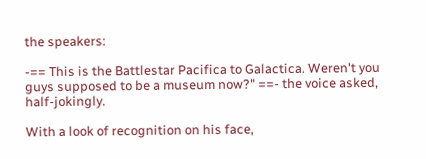the speakers:

-== This is the Battlestar Pacifica to Galactica. Weren't you guys supposed to be a museum now?" ==- the voice asked, half-jokingly.

With a look of recognition on his face,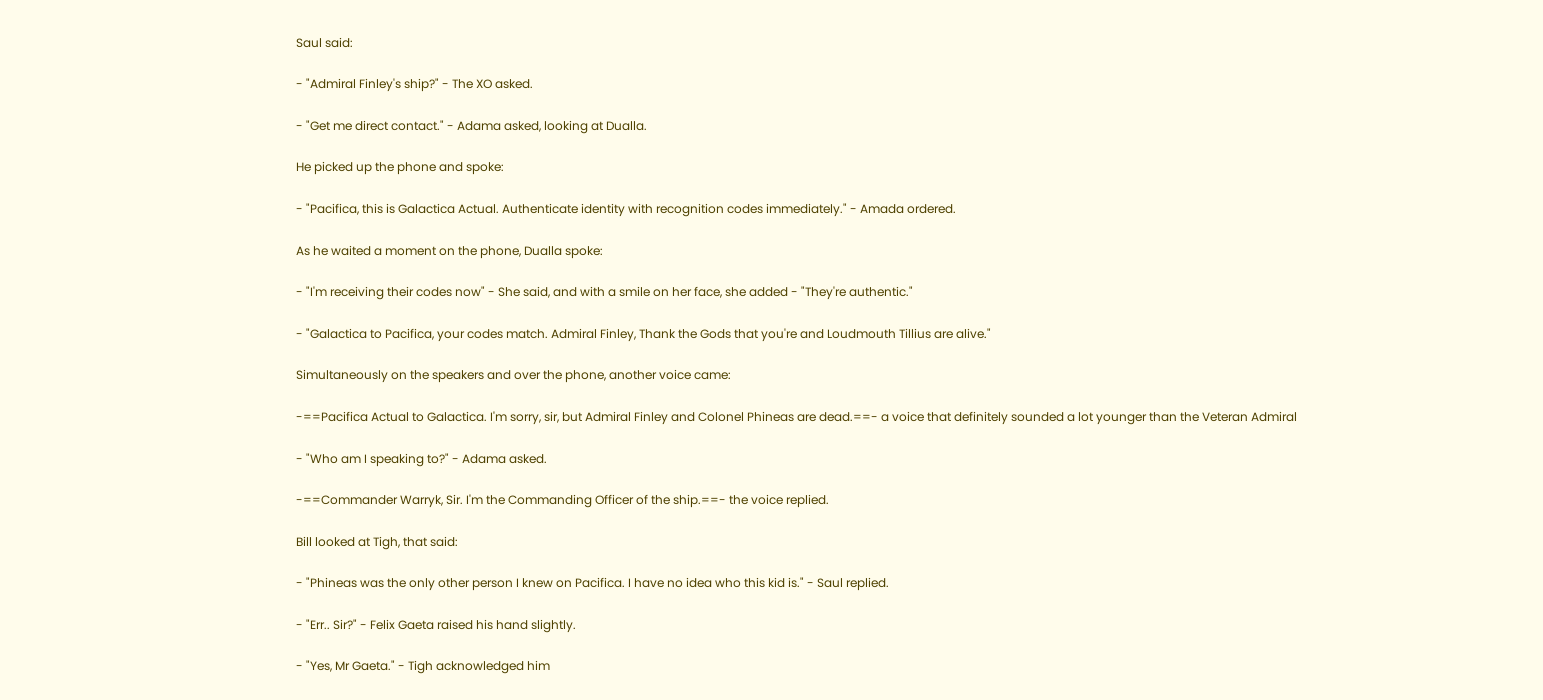Saul said:

- "Admiral Finley's ship?" - The XO asked.

- "Get me direct contact." - Adama asked, looking at Dualla.

He picked up the phone and spoke:

- "Pacifica, this is Galactica Actual. Authenticate identity with recognition codes immediately." - Amada ordered.

As he waited a moment on the phone, Dualla spoke:

- "I'm receiving their codes now" - She said, and with a smile on her face, she added - "They're authentic."

- "Galactica to Pacifica, your codes match. Admiral Finley, Thank the Gods that you're and Loudmouth Tillius are alive."

Simultaneously on the speakers and over the phone, another voice came:

-==Pacifica Actual to Galactica. I'm sorry, sir, but Admiral Finley and Colonel Phineas are dead.==- a voice that definitely sounded a lot younger than the Veteran Admiral

- "Who am I speaking to?" - Adama asked.

-==Commander Warryk, Sir. I'm the Commanding Officer of the ship.==- the voice replied.

Bill looked at Tigh, that said:

- "Phineas was the only other person I knew on Pacifica. I have no idea who this kid is." - Saul replied.

- "Err.. Sir?" - Felix Gaeta raised his hand slightly.

- "Yes, Mr Gaeta." - Tigh acknowledged him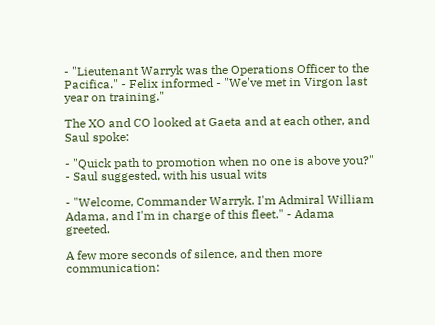- "Lieutenant Warryk was the Operations Officer to the Pacifica." - Felix informed - "We've met in Virgon last year on training."

The XO and CO looked at Gaeta and at each other, and Saul spoke:

- "Quick path to promotion when no one is above you?" - Saul suggested, with his usual wits

- "Welcome, Commander Warryk. I'm Admiral William Adama, and I'm in charge of this fleet." - Adama greeted.

A few more seconds of silence, and then more communication: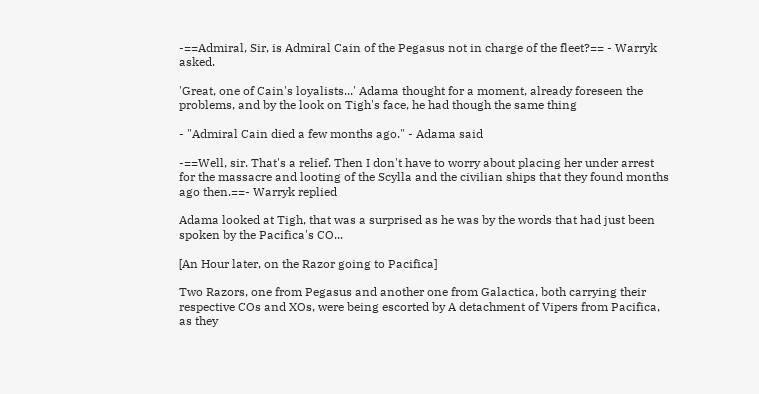-==Admiral, Sir, is Admiral Cain of the Pegasus not in charge of the fleet?== - Warryk asked.

'Great, one of Cain's loyalists...' Adama thought for a moment, already foreseen the problems, and by the look on Tigh's face, he had though the same thing

- "Admiral Cain died a few months ago." - Adama said

-==Well, sir. That's a relief. Then I don't have to worry about placing her under arrest for the massacre and looting of the Scylla and the civilian ships that they found months ago then.==- Warryk replied

Adama looked at Tigh, that was a surprised as he was by the words that had just been spoken by the Pacifica's CO...

[An Hour later, on the Razor going to Pacifica]

Two Razors, one from Pegasus and another one from Galactica, both carrying their respective COs and XOs, were being escorted by A detachment of Vipers from Pacifica, as they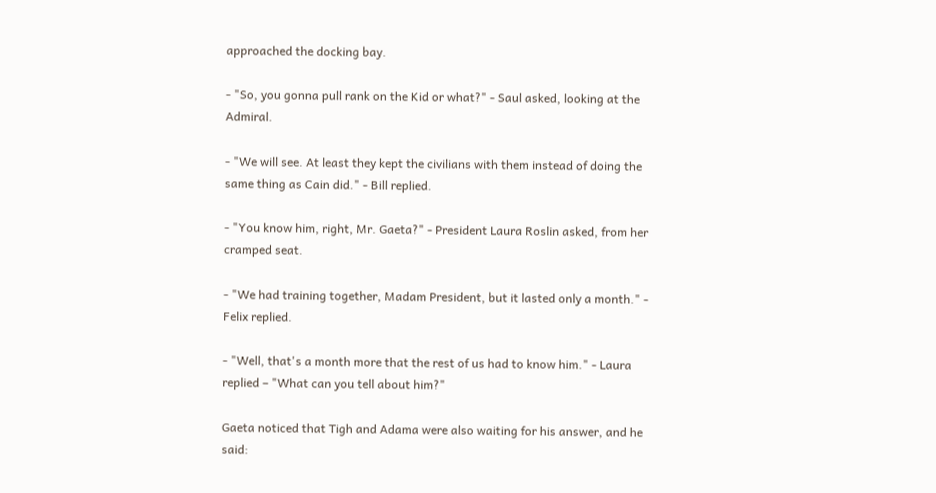approached the docking bay.

- "So, you gonna pull rank on the Kid or what?" - Saul asked, looking at the Admiral.

- "We will see. At least they kept the civilians with them instead of doing the same thing as Cain did." - Bill replied.

- "You know him, right, Mr. Gaeta?" - President Laura Roslin asked, from her cramped seat.

- "We had training together, Madam President, but it lasted only a month." - Felix replied.

- "Well, that's a month more that the rest of us had to know him." - Laura replied – "What can you tell about him?"

Gaeta noticed that Tigh and Adama were also waiting for his answer, and he said: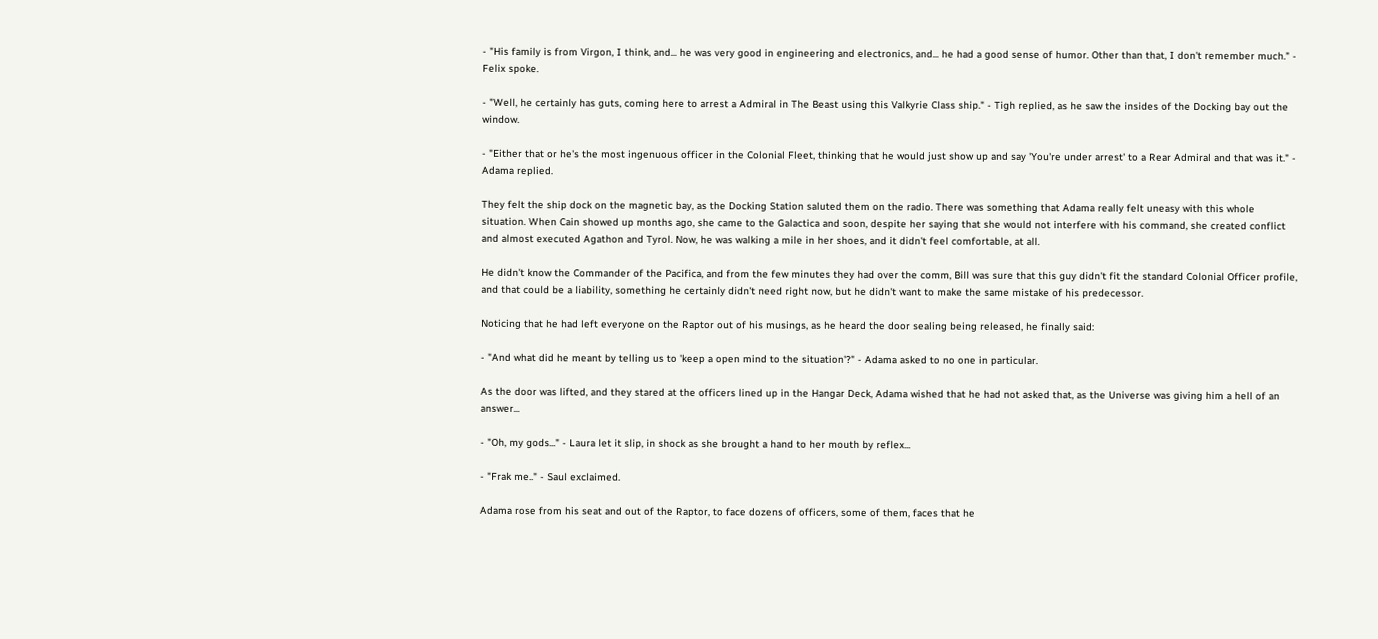- "His family is from Virgon, I think, and... he was very good in engineering and electronics, and... he had a good sense of humor. Other than that, I don't remember much." - Felix spoke.

- "Well, he certainly has guts, coming here to arrest a Admiral in The Beast using this Valkyrie Class ship." - Tigh replied, as he saw the insides of the Docking bay out the window.

- "Either that or he's the most ingenuous officer in the Colonial Fleet, thinking that he would just show up and say 'You're under arrest' to a Rear Admiral and that was it." - Adama replied.

They felt the ship dock on the magnetic bay, as the Docking Station saluted them on the radio. There was something that Adama really felt uneasy with this whole situation. When Cain showed up months ago, she came to the Galactica and soon, despite her saying that she would not interfere with his command, she created conflict and almost executed Agathon and Tyrol. Now, he was walking a mile in her shoes, and it didn't feel comfortable, at all.

He didn't know the Commander of the Pacifica, and from the few minutes they had over the comm, Bill was sure that this guy didn't fit the standard Colonial Officer profile, and that could be a liability, something he certainly didn't need right now, but he didn't want to make the same mistake of his predecessor.

Noticing that he had left everyone on the Raptor out of his musings, as he heard the door sealing being released, he finally said:

- "And what did he meant by telling us to 'keep a open mind to the situation'?" - Adama asked to no one in particular.

As the door was lifted, and they stared at the officers lined up in the Hangar Deck, Adama wished that he had not asked that, as the Universe was giving him a hell of an answer...

- "Oh, my gods..." - Laura let it slip, in shock as she brought a hand to her mouth by reflex...

- "Frak me.." - Saul exclaimed.

Adama rose from his seat and out of the Raptor, to face dozens of officers, some of them, faces that he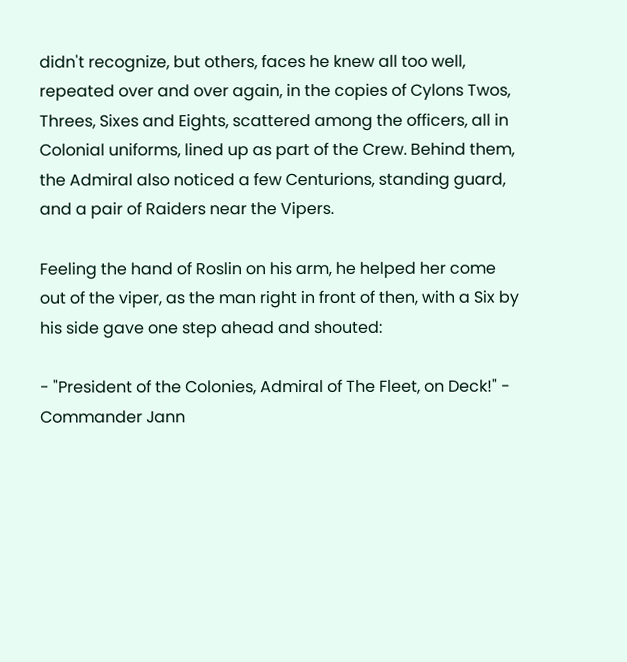didn't recognize, but others, faces he knew all too well, repeated over and over again, in the copies of Cylons Twos, Threes, Sixes and Eights, scattered among the officers, all in Colonial uniforms, lined up as part of the Crew. Behind them, the Admiral also noticed a few Centurions, standing guard, and a pair of Raiders near the Vipers.

Feeling the hand of Roslin on his arm, he helped her come out of the viper, as the man right in front of then, with a Six by his side gave one step ahead and shouted:

- "President of the Colonies, Admiral of The Fleet, on Deck!" - Commander Jann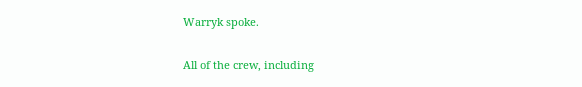Warryk spoke.

All of the crew, including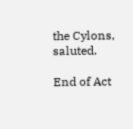the Cylons, saluted.

End of Act